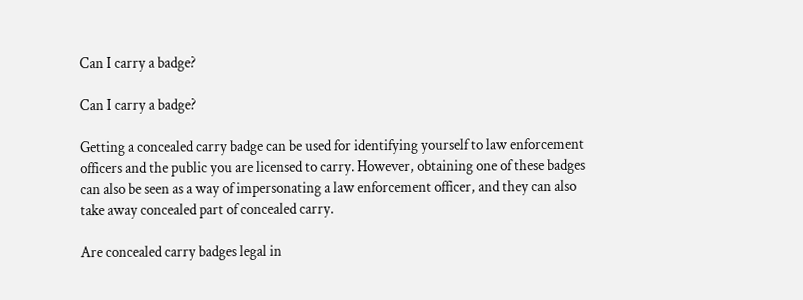Can I carry a badge?

Can I carry a badge?

Getting a concealed carry badge can be used for identifying yourself to law enforcement officers and the public you are licensed to carry. However, obtaining one of these badges can also be seen as a way of impersonating a law enforcement officer, and they can also take away concealed part of concealed carry.

Are concealed carry badges legal in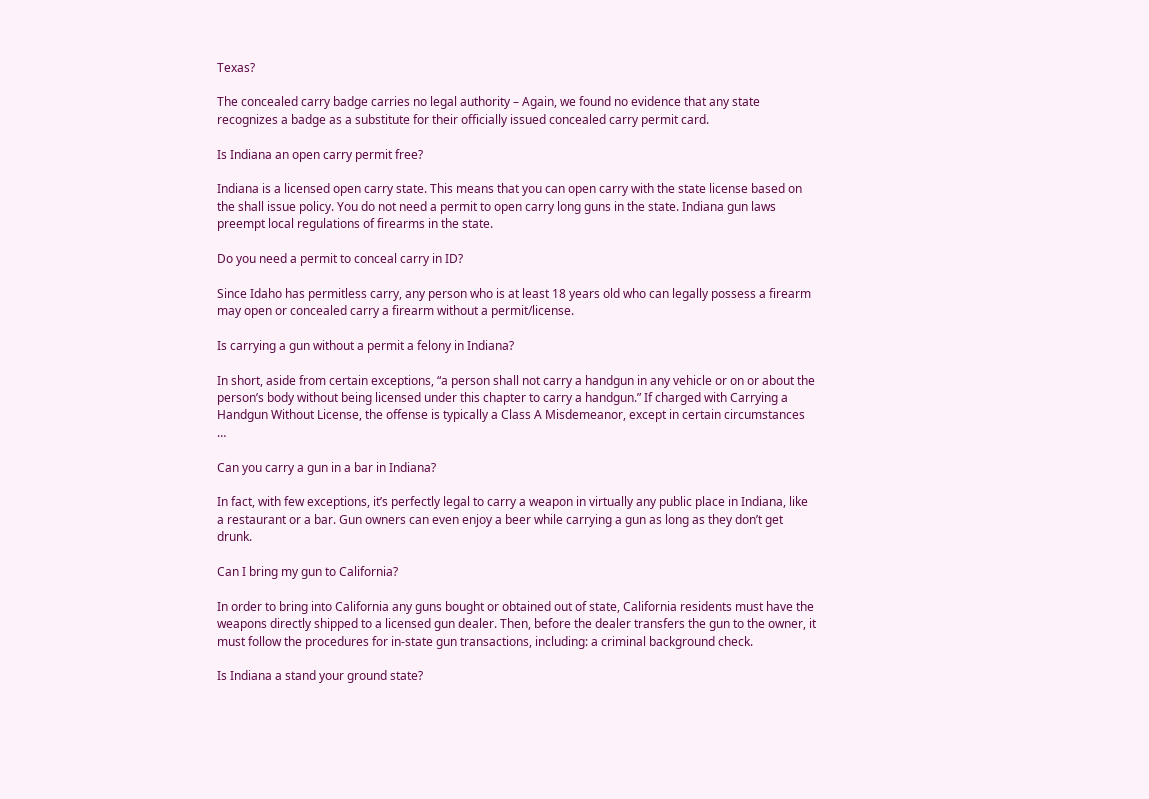Texas?

The concealed carry badge carries no legal authority – Again, we found no evidence that any state recognizes a badge as a substitute for their officially issued concealed carry permit card.

Is Indiana an open carry permit free?

Indiana is a licensed open carry state. This means that you can open carry with the state license based on the shall issue policy. You do not need a permit to open carry long guns in the state. Indiana gun laws preempt local regulations of firearms in the state.

Do you need a permit to conceal carry in ID?

Since Idaho has permitless carry, any person who is at least 18 years old who can legally possess a firearm may open or concealed carry a firearm without a permit/license.

Is carrying a gun without a permit a felony in Indiana?

In short, aside from certain exceptions, “a person shall not carry a handgun in any vehicle or on or about the person’s body without being licensed under this chapter to carry a handgun.” If charged with Carrying a Handgun Without License, the offense is typically a Class A Misdemeanor, except in certain circumstances …

Can you carry a gun in a bar in Indiana?

In fact, with few exceptions, it’s perfectly legal to carry a weapon in virtually any public place in Indiana, like a restaurant or a bar. Gun owners can even enjoy a beer while carrying a gun as long as they don’t get drunk.

Can I bring my gun to California?

In order to bring into California any guns bought or obtained out of state, California residents must have the weapons directly shipped to a licensed gun dealer. Then, before the dealer transfers the gun to the owner, it must follow the procedures for in-state gun transactions, including: a criminal background check.

Is Indiana a stand your ground state?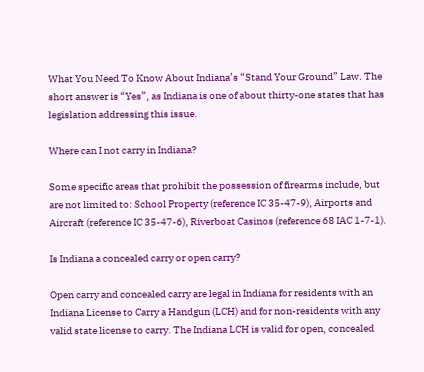What You Need To Know About Indiana’s “Stand Your Ground” Law. The short answer is “Yes”, as Indiana is one of about thirty-one states that has legislation addressing this issue.

Where can I not carry in Indiana?

Some specific areas that prohibit the possession of firearms include, but are not limited to: School Property (reference IC 35-47-9), Airports and Aircraft (reference IC 35-47-6), Riverboat Casinos (reference 68 IAC 1-7-1).

Is Indiana a concealed carry or open carry?

Open carry and concealed carry are legal in Indiana for residents with an Indiana License to Carry a Handgun (LCH) and for non-residents with any valid state license to carry. The Indiana LCH is valid for open, concealed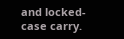and locked-case carry.